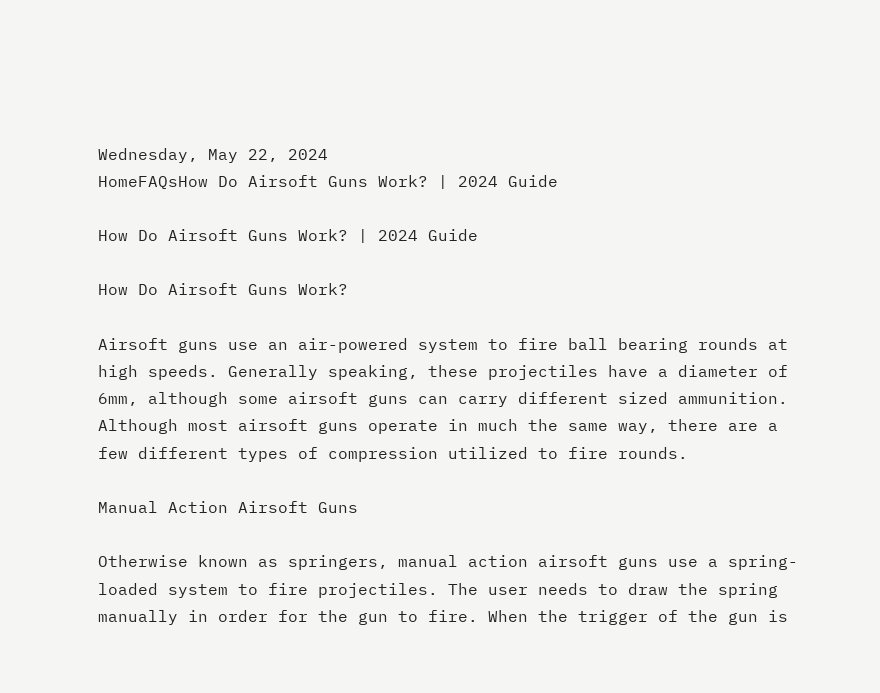Wednesday, May 22, 2024
HomeFAQsHow Do Airsoft Guns Work? | 2024 Guide

How Do Airsoft Guns Work? | 2024 Guide

How Do Airsoft Guns Work?

Airsoft guns use an air-powered system to fire ball bearing rounds at high speeds. Generally speaking, these projectiles have a diameter of 6mm, although some airsoft guns can carry different sized ammunition. Although most airsoft guns operate in much the same way, there are a few different types of compression utilized to fire rounds.

Manual Action Airsoft Guns

Otherwise known as springers, manual action airsoft guns use a spring-loaded system to fire projectiles. The user needs to draw the spring manually in order for the gun to fire. When the trigger of the gun is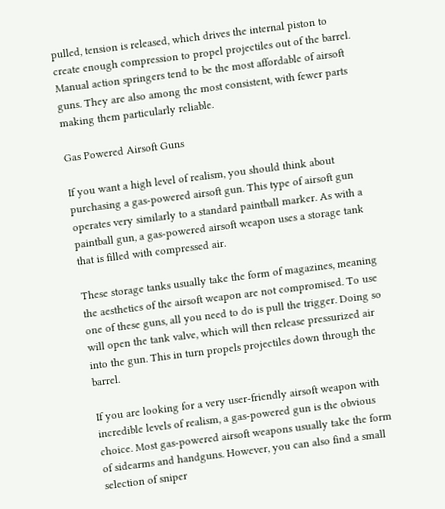pulled, tension is released, which drives the internal piston to create enough compression to propel projectiles out of the barrel. Manual action springers tend to be the most affordable of airsoft guns. They are also among the most consistent, with fewer parts making them particularly reliable.

Gas Powered Airsoft Guns

If you want a high level of realism, you should think about purchasing a gas-powered airsoft gun. This type of airsoft gun operates very similarly to a standard paintball marker. As with a paintball gun, a gas-powered airsoft weapon uses a storage tank that is filled with compressed air.

These storage tanks usually take the form of magazines, meaning the aesthetics of the airsoft weapon are not compromised. To use one of these guns, all you need to do is pull the trigger. Doing so will open the tank valve, which will then release pressurized air into the gun. This in turn propels projectiles down through the barrel.

If you are looking for a very user-friendly airsoft weapon with incredible levels of realism, a gas-powered gun is the obvious choice. Most gas-powered airsoft weapons usually take the form of sidearms and handguns. However, you can also find a small selection of sniper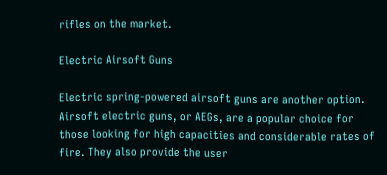rifles on the market.

Electric Airsoft Guns

Electric spring-powered airsoft guns are another option. Airsoft electric guns, or AEGs, are a popular choice for those looking for high capacities and considerable rates of fire. They also provide the user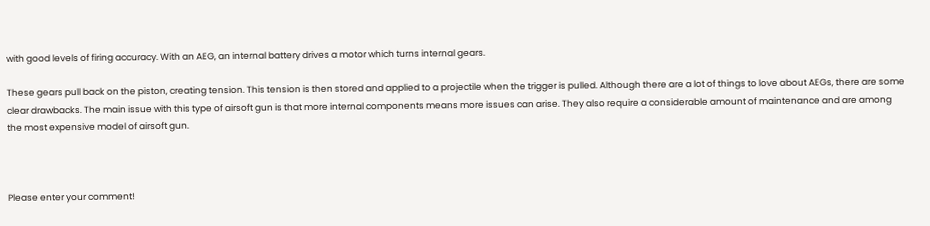with good levels of firing accuracy. With an AEG, an internal battery drives a motor which turns internal gears.

These gears pull back on the piston, creating tension. This tension is then stored and applied to a projectile when the trigger is pulled. Although there are a lot of things to love about AEGs, there are some clear drawbacks. The main issue with this type of airsoft gun is that more internal components means more issues can arise. They also require a considerable amount of maintenance and are among the most expensive model of airsoft gun.



Please enter your comment!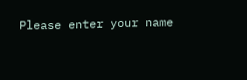Please enter your name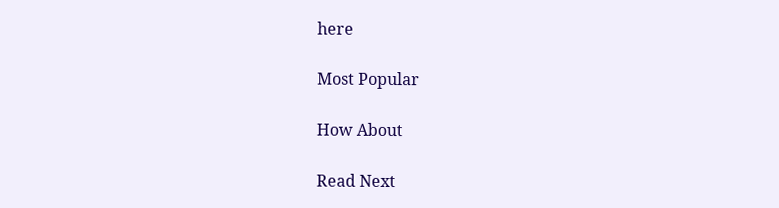here

Most Popular

How About

Read Next